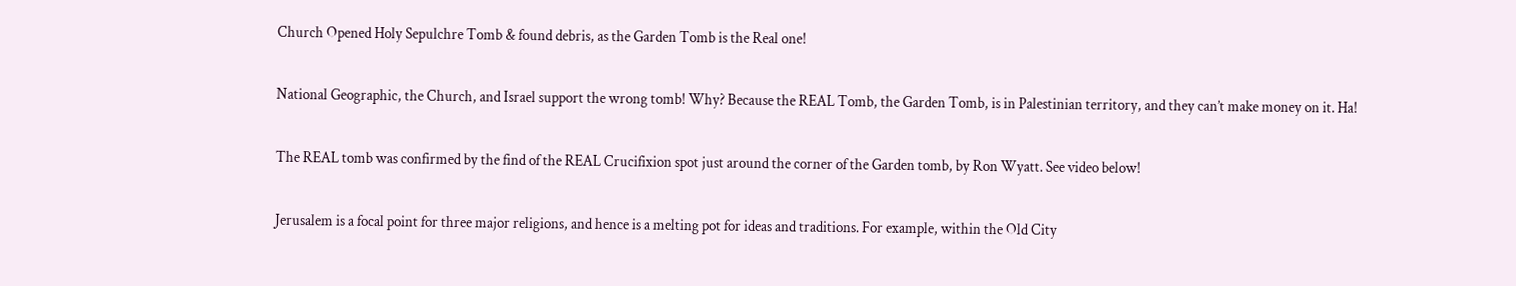Church Opened Holy Sepulchre Tomb & found debris, as the Garden Tomb is the Real one!

National Geographic, the Church, and Israel support the wrong tomb! Why? Because the REAL Tomb, the Garden Tomb, is in Palestinian territory, and they can’t make money on it. Ha!

The REAL tomb was confirmed by the find of the REAL Crucifixion spot just around the corner of the Garden tomb, by Ron Wyatt. See video below!

Jerusalem is a focal point for three major religions, and hence is a melting pot for ideas and traditions. For example, within the Old City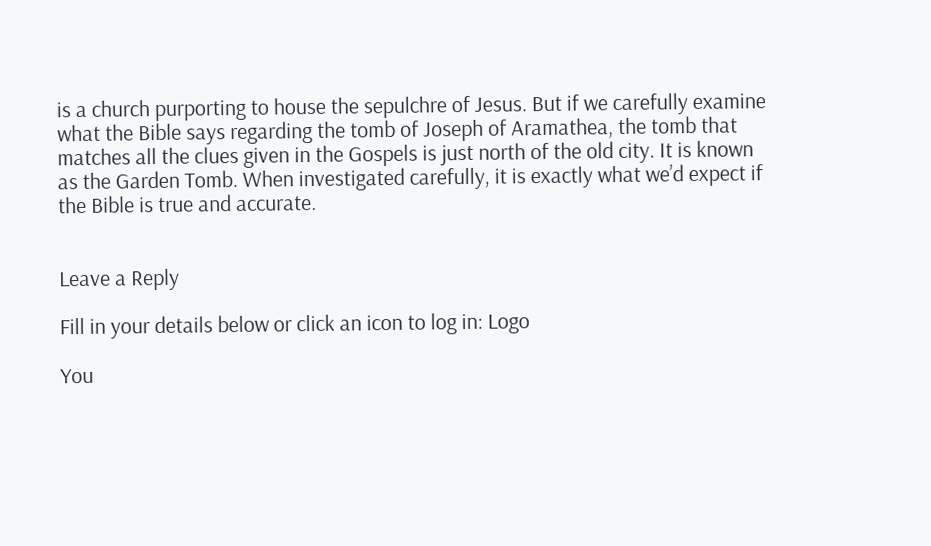is a church purporting to house the sepulchre of Jesus. But if we carefully examine what the Bible says regarding the tomb of Joseph of Aramathea, the tomb that matches all the clues given in the Gospels is just north of the old city. It is known as the Garden Tomb. When investigated carefully, it is exactly what we’d expect if the Bible is true and accurate.


Leave a Reply

Fill in your details below or click an icon to log in: Logo

You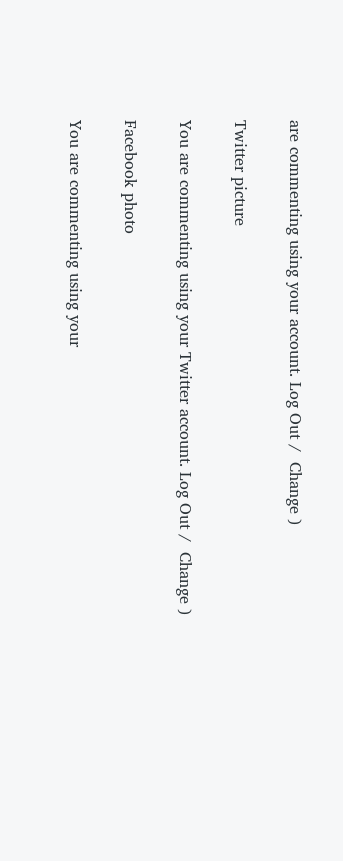are commenting using your account. Log Out /  Change )

Twitter picture

You are commenting using your Twitter account. Log Out /  Change )

Facebook photo

You are commenting using your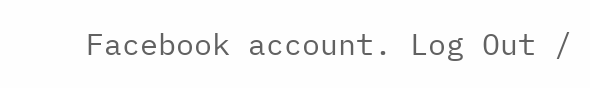Facebook account. Log Out /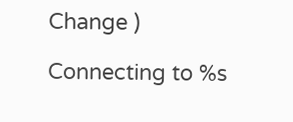Change )

Connecting to %s